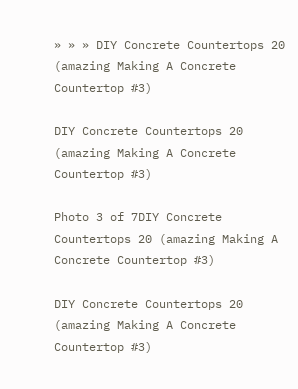» » » DIY Concrete Countertops 20 (amazing Making A Concrete Countertop #3)

DIY Concrete Countertops 20 (amazing Making A Concrete Countertop #3)

Photo 3 of 7DIY Concrete Countertops 20 (amazing Making A Concrete Countertop #3)

DIY Concrete Countertops 20 (amazing Making A Concrete Countertop #3)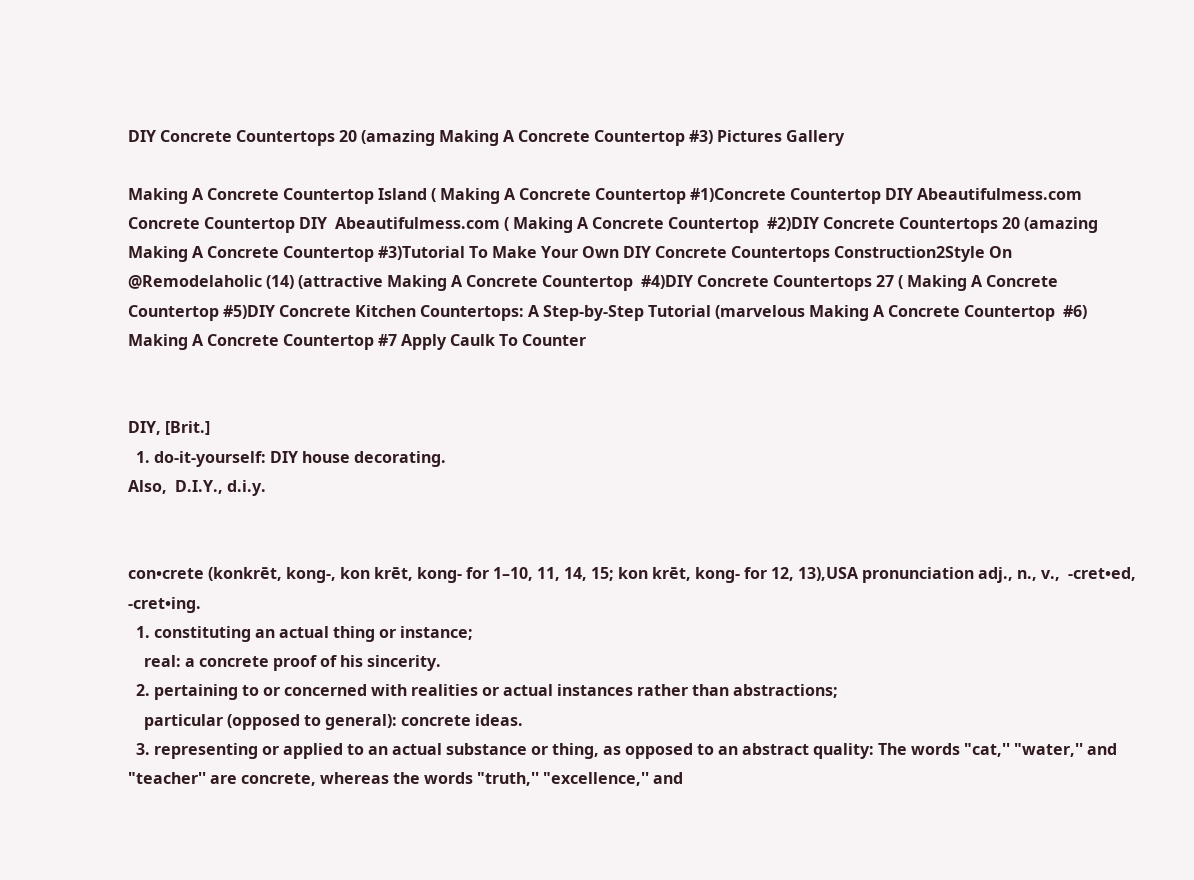DIY Concrete Countertops 20 (amazing Making A Concrete Countertop #3) Pictures Gallery

Making A Concrete Countertop Island ( Making A Concrete Countertop #1)Concrete Countertop DIY Abeautifulmess.com Concrete Countertop DIY  Abeautifulmess.com ( Making A Concrete Countertop  #2)DIY Concrete Countertops 20 (amazing Making A Concrete Countertop #3)Tutorial To Make Your Own DIY Concrete Countertops Construction2Style On  @Remodelaholic (14) (attractive Making A Concrete Countertop  #4)DIY Concrete Countertops 27 ( Making A Concrete Countertop #5)DIY Concrete Kitchen Countertops: A Step-by-Step Tutorial (marvelous Making A Concrete Countertop  #6) Making A Concrete Countertop #7 Apply Caulk To Counter


DIY, [Brit.]
  1. do-it-yourself: DIY house decorating.
Also,  D.I.Y., d.i.y.


con•crete (konkrēt, kong-, kon krēt, kong- for 1–10, 11, 14, 15; kon krēt, kong- for 12, 13),USA pronunciation adj., n., v.,  -cret•ed, -cret•ing.
  1. constituting an actual thing or instance;
    real: a concrete proof of his sincerity.
  2. pertaining to or concerned with realities or actual instances rather than abstractions;
    particular (opposed to general): concrete ideas.
  3. representing or applied to an actual substance or thing, as opposed to an abstract quality: The words "cat,'' "water,'' and "teacher'' are concrete, whereas the words "truth,'' "excellence,'' and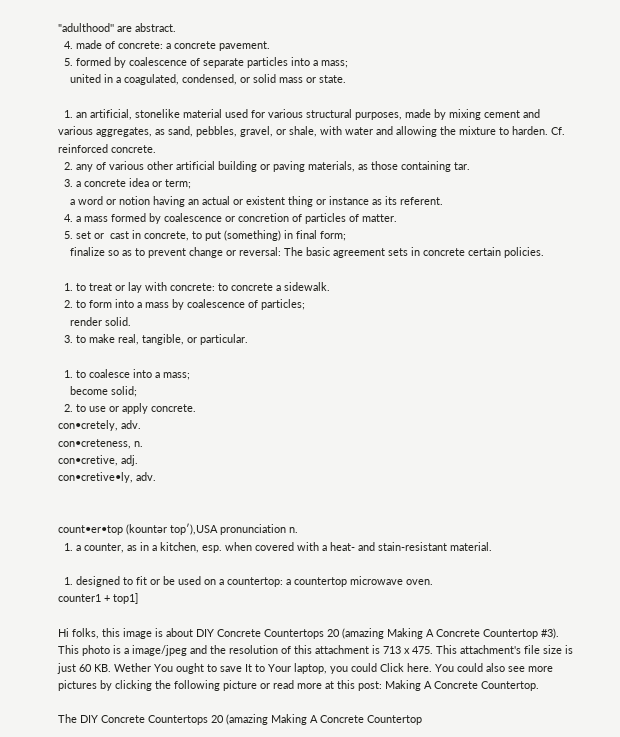"adulthood'' are abstract.
  4. made of concrete: a concrete pavement.
  5. formed by coalescence of separate particles into a mass;
    united in a coagulated, condensed, or solid mass or state.

  1. an artificial, stonelike material used for various structural purposes, made by mixing cement and various aggregates, as sand, pebbles, gravel, or shale, with water and allowing the mixture to harden. Cf. reinforced concrete.
  2. any of various other artificial building or paving materials, as those containing tar.
  3. a concrete idea or term;
    a word or notion having an actual or existent thing or instance as its referent.
  4. a mass formed by coalescence or concretion of particles of matter.
  5. set or  cast in concrete, to put (something) in final form;
    finalize so as to prevent change or reversal: The basic agreement sets in concrete certain policies.

  1. to treat or lay with concrete: to concrete a sidewalk.
  2. to form into a mass by coalescence of particles;
    render solid.
  3. to make real, tangible, or particular.

  1. to coalesce into a mass;
    become solid;
  2. to use or apply concrete.
con•cretely, adv.
con•creteness, n.
con•cretive, adj.
con•cretive•ly, adv.


count•er•top (kountər top′),USA pronunciation n.
  1. a counter, as in a kitchen, esp. when covered with a heat- and stain-resistant material.

  1. designed to fit or be used on a countertop: a countertop microwave oven.
counter1 + top1]

Hi folks, this image is about DIY Concrete Countertops 20 (amazing Making A Concrete Countertop #3). This photo is a image/jpeg and the resolution of this attachment is 713 x 475. This attachment's file size is just 60 KB. Wether You ought to save It to Your laptop, you could Click here. You could also see more pictures by clicking the following picture or read more at this post: Making A Concrete Countertop.

The DIY Concrete Countertops 20 (amazing Making A Concrete Countertop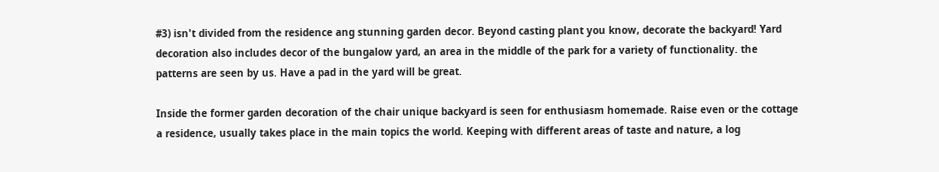#3) isn't divided from the residence ang stunning garden decor. Beyond casting plant you know, decorate the backyard! Yard decoration also includes decor of the bungalow yard, an area in the middle of the park for a variety of functionality. the patterns are seen by us. Have a pad in the yard will be great.

Inside the former garden decoration of the chair unique backyard is seen for enthusiasm homemade. Raise even or the cottage a residence, usually takes place in the main topics the world. Keeping with different areas of taste and nature, a log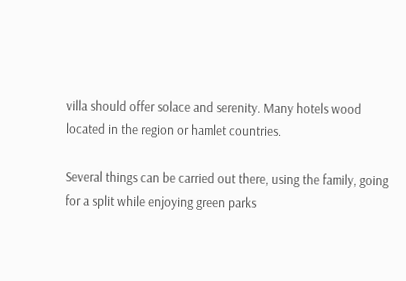villa should offer solace and serenity. Many hotels wood located in the region or hamlet countries.

Several things can be carried out there, using the family, going for a split while enjoying green parks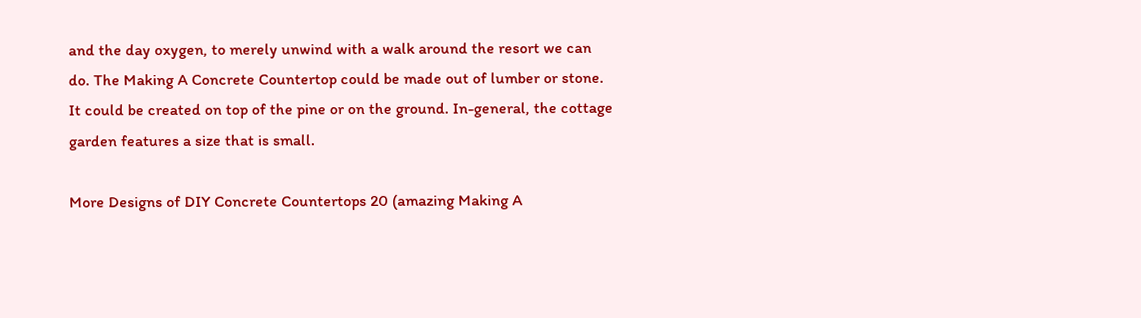and the day oxygen, to merely unwind with a walk around the resort we can do. The Making A Concrete Countertop could be made out of lumber or stone. It could be created on top of the pine or on the ground. In-general, the cottage garden features a size that is small.

More Designs of DIY Concrete Countertops 20 (amazing Making A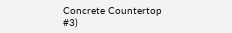Concrete Countertop #3)